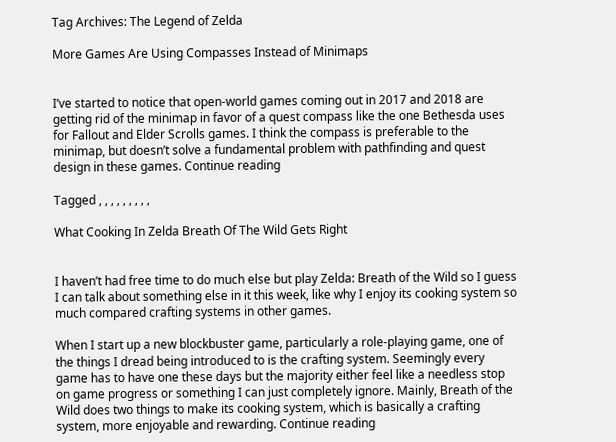Tag Archives: The Legend of Zelda

More Games Are Using Compasses Instead of Minimaps


I’ve started to notice that open-world games coming out in 2017 and 2018 are getting rid of the minimap in favor of a quest compass like the one Bethesda uses for Fallout and Elder Scrolls games. I think the compass is preferable to the minimap, but doesn’t solve a fundamental problem with pathfinding and quest design in these games. Continue reading

Tagged , , , , , , , , ,

What Cooking In Zelda Breath Of The Wild Gets Right


I haven’t had free time to do much else but play Zelda: Breath of the Wild so I guess I can talk about something else in it this week, like why I enjoy its cooking system so much compared crafting systems in other games.

When I start up a new blockbuster game, particularly a role-playing game, one of the things I dread being introduced to is the crafting system. Seemingly every game has to have one these days but the majority either feel like a needless stop on game progress or something I can just completely ignore. Mainly, Breath of the Wild does two things to make its cooking system, which is basically a crafting system, more enjoyable and rewarding. Continue reading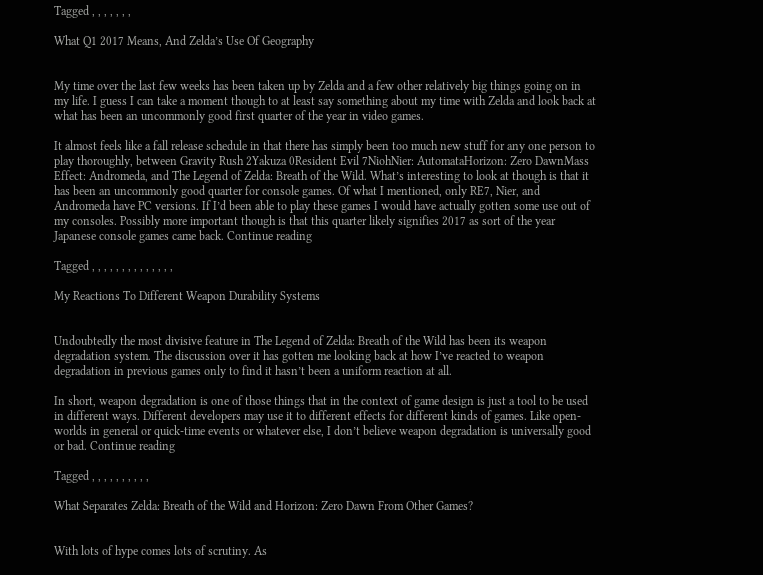Tagged , , , , , , ,

What Q1 2017 Means, And Zelda’s Use Of Geography


My time over the last few weeks has been taken up by Zelda and a few other relatively big things going on in my life. I guess I can take a moment though to at least say something about my time with Zelda and look back at what has been an uncommonly good first quarter of the year in video games.

It almost feels like a fall release schedule in that there has simply been too much new stuff for any one person to play thoroughly, between Gravity Rush 2Yakuza 0Resident Evil 7NiohNier: AutomataHorizon: Zero DawnMass Effect: Andromeda, and The Legend of Zelda: Breath of the Wild. What’s interesting to look at though is that it has been an uncommonly good quarter for console games. Of what I mentioned, only RE7, Nier, and Andromeda have PC versions. If I’d been able to play these games I would have actually gotten some use out of my consoles. Possibly more important though is that this quarter likely signifies 2017 as sort of the year Japanese console games came back. Continue reading

Tagged , , , , , , , , , , , , , ,

My Reactions To Different Weapon Durability Systems


Undoubtedly the most divisive feature in The Legend of Zelda: Breath of the Wild has been its weapon degradation system. The discussion over it has gotten me looking back at how I’ve reacted to weapon degradation in previous games only to find it hasn’t been a uniform reaction at all.

In short, weapon degradation is one of those things that in the context of game design is just a tool to be used in different ways. Different developers may use it to different effects for different kinds of games. Like open-worlds in general or quick-time events or whatever else, I don’t believe weapon degradation is universally good or bad. Continue reading

Tagged , , , , , , , , , ,

What Separates Zelda: Breath of the Wild and Horizon: Zero Dawn From Other Games?


With lots of hype comes lots of scrutiny. As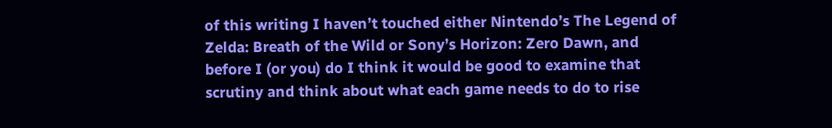of this writing I haven’t touched either Nintendo’s The Legend of Zelda: Breath of the Wild or Sony’s Horizon: Zero Dawn, and before I (or you) do I think it would be good to examine that scrutiny and think about what each game needs to do to rise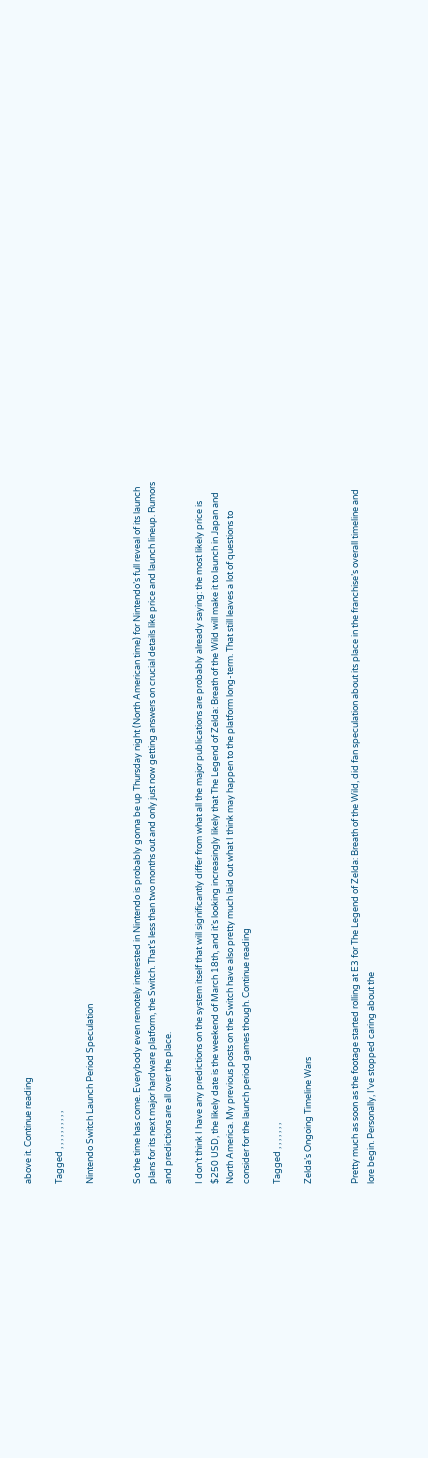above it. Continue reading

Tagged , , , , , , , , , ,

Nintendo Switch Launch Period Speculation


So the time has come. Everybody even remotely interested in Nintendo is probably gonna be up Thursday night (North American time) for Nintendo’s full reveal of its launch plans for its next major hardware platform, the Switch. That’s less than two months out and only just now getting answers on crucial details like price and launch lineup. Rumors and predictions are all over the place.

I don’t think I have any predictions on the system itself that will significantly differ from what all the major publications are probably already saying: the most likely price is $250 USD, the likely date is the weekend of March 18th, and it’s looking increasingly likely that The Legend of Zelda: Breath of the Wild will make it to launch in Japan and North America. My previous posts on the Switch have also pretty much laid out what I think may happen to the platform long-term. That still leaves a lot of questions to consider for the launch period games though. Continue reading

Tagged , , , , , , ,

Zelda’s Ongoing Timeline Wars


Pretty much as soon as the footage started rolling at E3 for The Legend of Zelda: Breath of the Wild, did fan speculation about its place in the franchise’s overall timeline and lore begin. Personally, I’ve stopped caring about the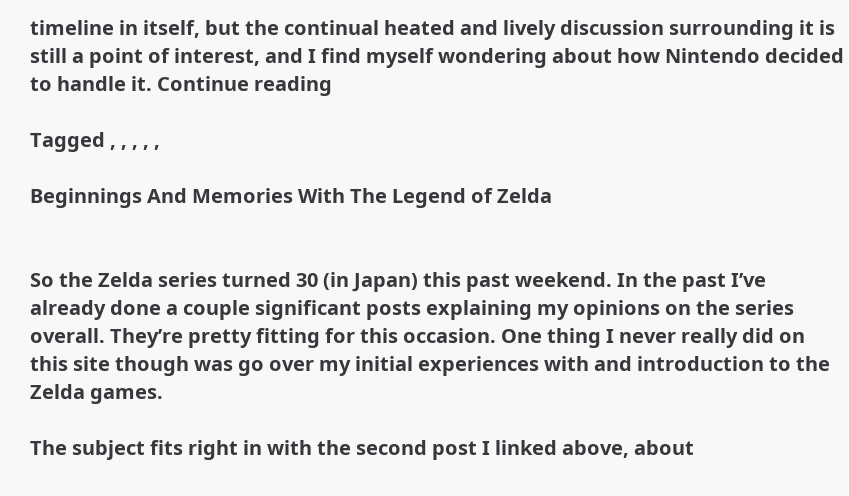timeline in itself, but the continual heated and lively discussion surrounding it is still a point of interest, and I find myself wondering about how Nintendo decided to handle it. Continue reading

Tagged , , , , ,

Beginnings And Memories With The Legend of Zelda


So the Zelda series turned 30 (in Japan) this past weekend. In the past I’ve already done a couple significant posts explaining my opinions on the series overall. They’re pretty fitting for this occasion. One thing I never really did on this site though was go over my initial experiences with and introduction to the Zelda games.

The subject fits right in with the second post I linked above, about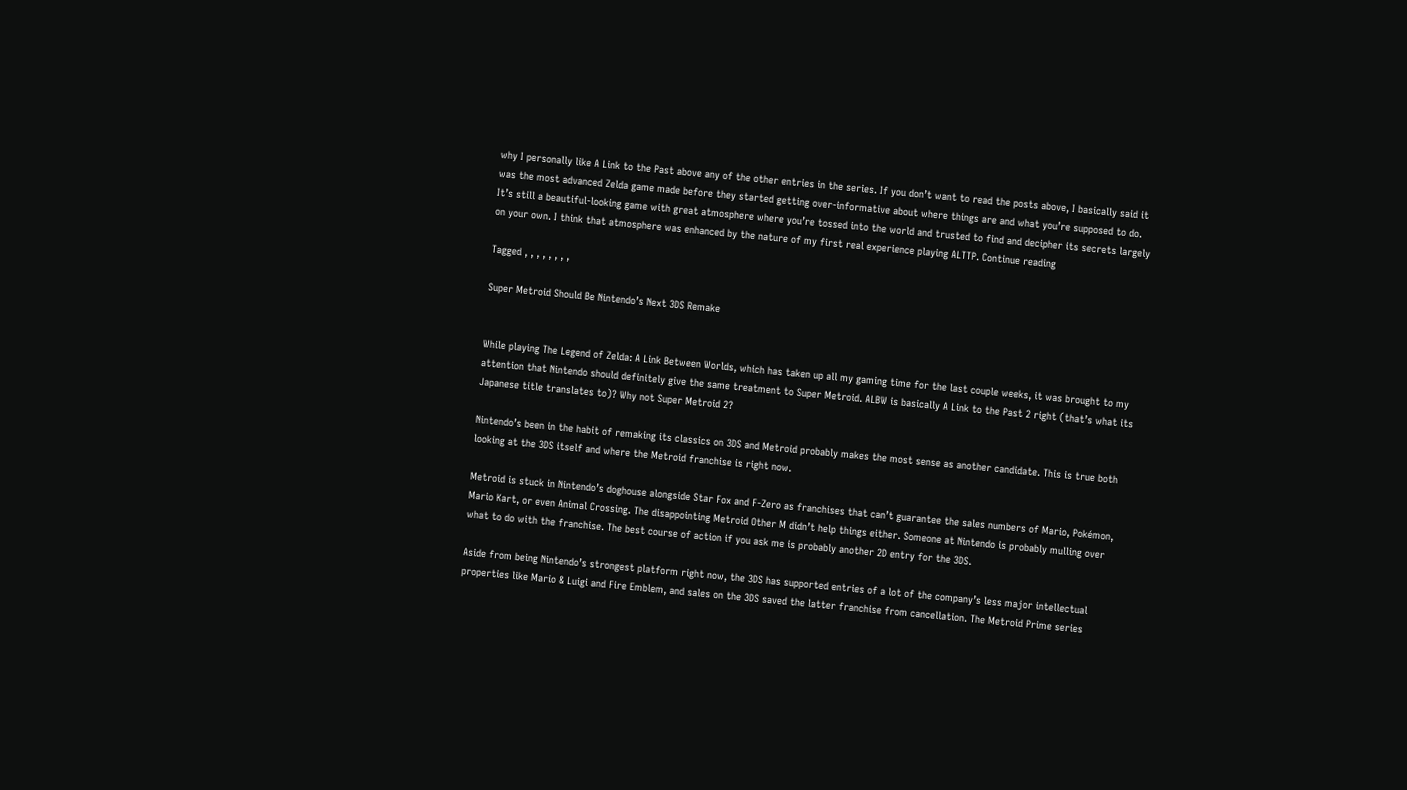why I personally like A Link to the Past above any of the other entries in the series. If you don’t want to read the posts above, I basically said it was the most advanced Zelda game made before they started getting over-informative about where things are and what you’re supposed to do. It’s still a beautiful-looking game with great atmosphere where you’re tossed into the world and trusted to find and decipher its secrets largely on your own. I think that atmosphere was enhanced by the nature of my first real experience playing ALTTP. Continue reading

Tagged , , , , , , , ,

Super Metroid Should Be Nintendo’s Next 3DS Remake


While playing The Legend of Zelda: A Link Between Worlds, which has taken up all my gaming time for the last couple weeks, it was brought to my attention that Nintendo should definitely give the same treatment to Super Metroid. ALBW is basically A Link to the Past 2 right (that’s what its Japanese title translates to)? Why not Super Metroid 2?

Nintendo’s been in the habit of remaking its classics on 3DS and Metroid probably makes the most sense as another candidate. This is true both looking at the 3DS itself and where the Metroid franchise is right now.

Metroid is stuck in Nintendo’s doghouse alongside Star Fox and F-Zero as franchises that can’t guarantee the sales numbers of Mario, Pokémon, Mario Kart, or even Animal Crossing. The disappointing Metroid Other M didn’t help things either. Someone at Nintendo is probably mulling over what to do with the franchise. The best course of action if you ask me is probably another 2D entry for the 3DS.

Aside from being Nintendo’s strongest platform right now, the 3DS has supported entries of a lot of the company’s less major intellectual properties like Mario & Luigi and Fire Emblem, and sales on the 3DS saved the latter franchise from cancellation. The Metroid Prime series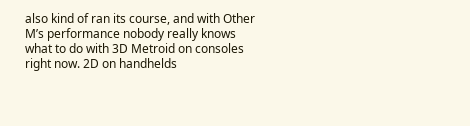also kind of ran its course, and with Other M’s performance nobody really knows what to do with 3D Metroid on consoles right now. 2D on handhelds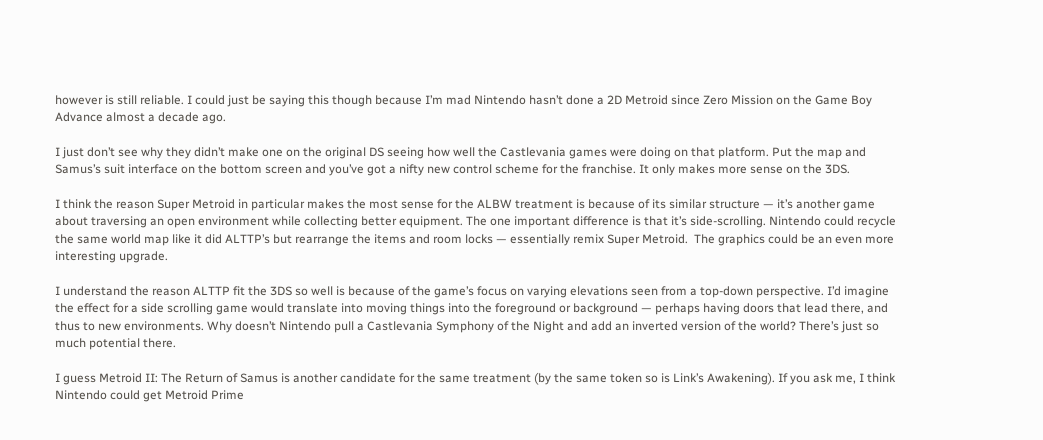however is still reliable. I could just be saying this though because I’m mad Nintendo hasn’t done a 2D Metroid since Zero Mission on the Game Boy Advance almost a decade ago.

I just don’t see why they didn’t make one on the original DS seeing how well the Castlevania games were doing on that platform. Put the map and Samus’s suit interface on the bottom screen and you’ve got a nifty new control scheme for the franchise. It only makes more sense on the 3DS.

I think the reason Super Metroid in particular makes the most sense for the ALBW treatment is because of its similar structure — it’s another game about traversing an open environment while collecting better equipment. The one important difference is that it’s side-scrolling. Nintendo could recycle the same world map like it did ALTTP’s but rearrange the items and room locks — essentially remix Super Metroid.  The graphics could be an even more interesting upgrade.

I understand the reason ALTTP fit the 3DS so well is because of the game’s focus on varying elevations seen from a top-down perspective. I’d imagine the effect for a side scrolling game would translate into moving things into the foreground or background — perhaps having doors that lead there, and thus to new environments. Why doesn’t Nintendo pull a Castlevania Symphony of the Night and add an inverted version of the world? There’s just so much potential there.

I guess Metroid II: The Return of Samus is another candidate for the same treatment (by the same token so is Link’s Awakening). If you ask me, I think Nintendo could get Metroid Prime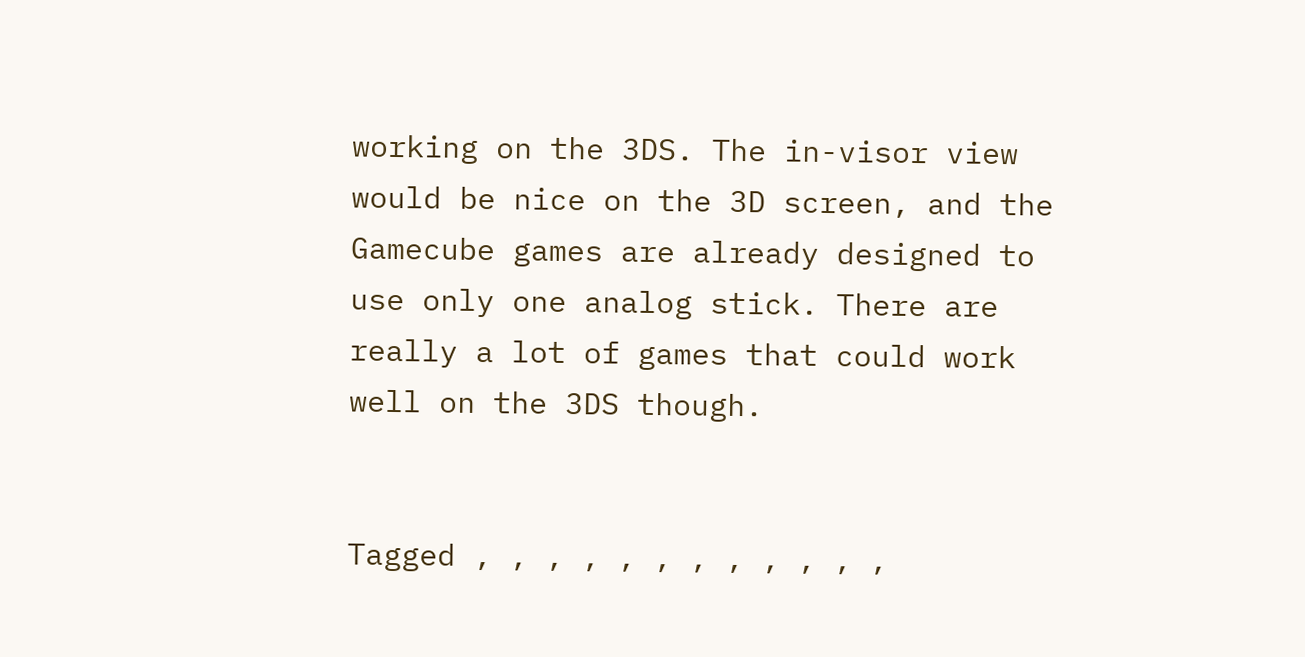working on the 3DS. The in-visor view would be nice on the 3D screen, and the Gamecube games are already designed to use only one analog stick. There are really a lot of games that could work well on the 3DS though.


Tagged , , , , , , , , , , , ,